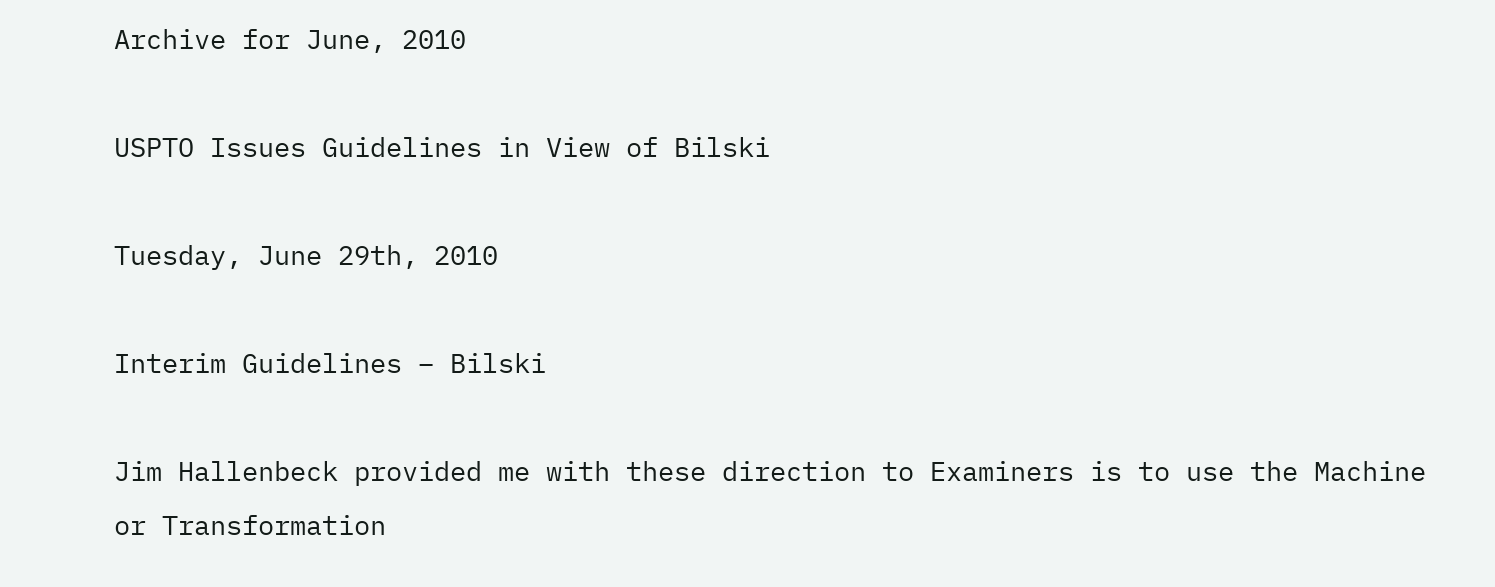Archive for June, 2010

USPTO Issues Guidelines in View of Bilski

Tuesday, June 29th, 2010

Interim Guidelines – Bilski

Jim Hallenbeck provided me with these direction to Examiners is to use the Machine or Transformation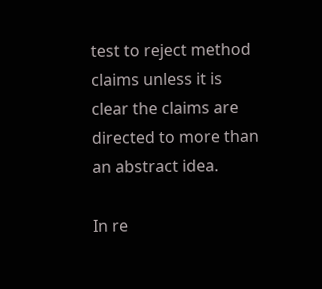test to reject method claims unless it is clear the claims are directed to more than an abstract idea.

In re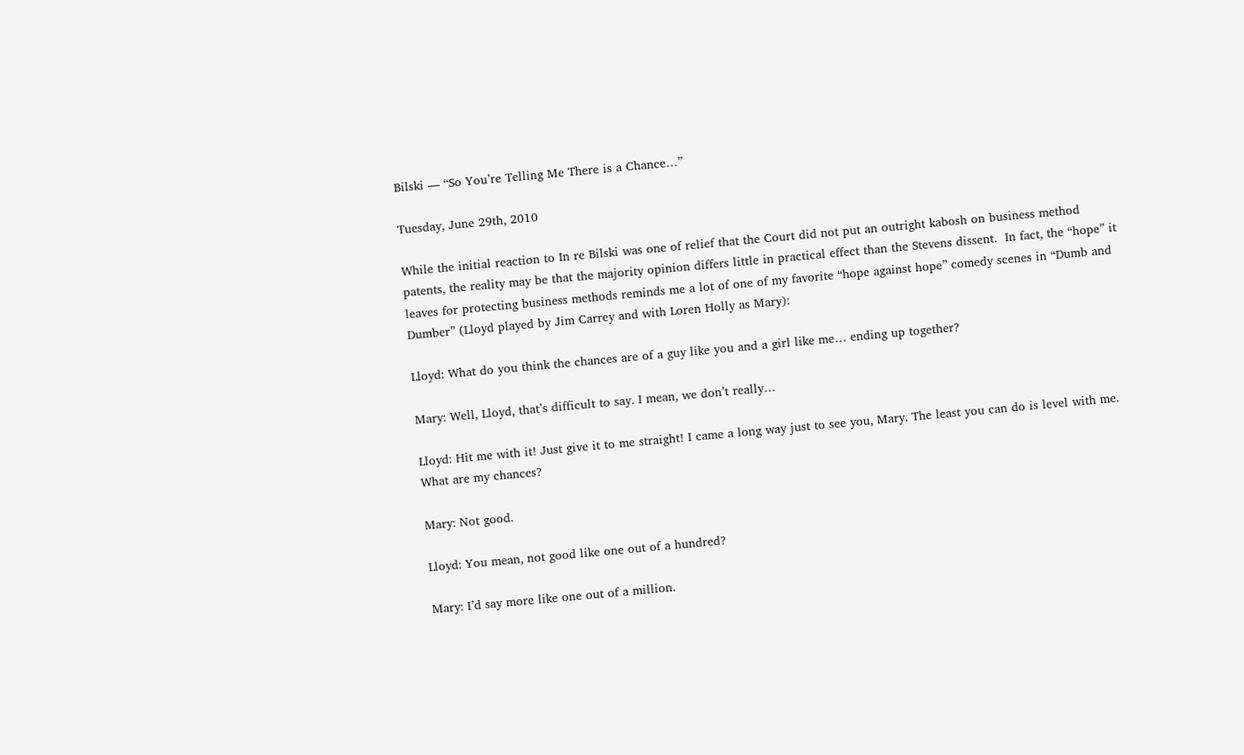Bilski — “So You’re Telling Me There is a Chance…”

Tuesday, June 29th, 2010

While the initial reaction to In re Bilski was one of relief that the Court did not put an outright kabosh on business method patents, the reality may be that the majority opinion differs little in practical effect than the Stevens dissent.  In fact, the “hope” it leaves for protecting business methods reminds me a lot of one of my favorite “hope against hope” comedy scenes in “Dumb and Dumber” (Lloyd played by Jim Carrey and with Loren Holly as Mary):

Lloyd: What do you think the chances are of a guy like you and a girl like me… ending up together?

Mary: Well, Lloyd, that’s difficult to say. I mean, we don’t really…

Lloyd: Hit me with it! Just give it to me straight! I came a long way just to see you, Mary. The least you can do is level with me. What are my chances?

Mary: Not good.

Lloyd: You mean, not good like one out of a hundred?

Mary: I’d say more like one out of a million.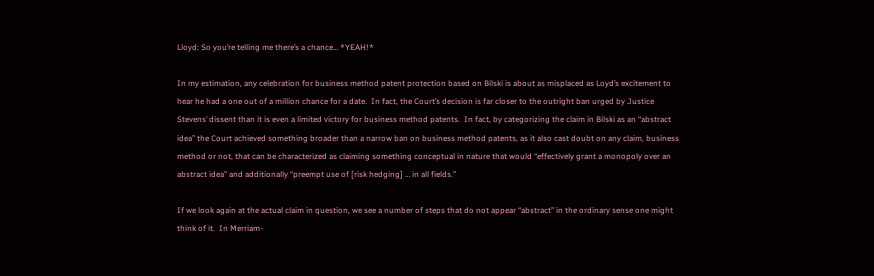Lloyd: So you’re telling me there’s a chance… *YEAH!*

In my estimation, any celebration for business method patent protection based on Bilski is about as misplaced as Loyd’s excitement to hear he had a one out of a million chance for a date.  In fact, the Court’s decision is far closer to the outright ban urged by Justice Stevens’ dissent than it is even a limited victory for business method patents.  In fact, by categorizing the claim in Bilski as an “abstract idea” the Court achieved something broader than a narrow ban on business method patents, as it also cast doubt on any claim, business method or not, that can be characterized as claiming something conceptual in nature that would “effectively grant a monopoly over an abstract idea” and additionally “preempt use of [risk hedging] … in all fields.”

If we look again at the actual claim in question, we see a number of steps that do not appear “abstract” in the ordinary sense one might think of it.  In Merriam-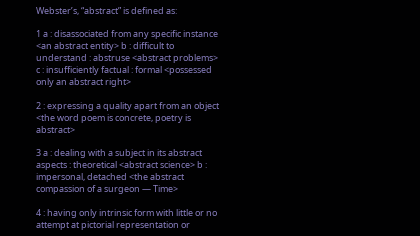Webster’s, “abstract” is defined as:

1 a : disassociated from any specific instance <an abstract entity> b : difficult to understand : abstruse <abstract problems> c : insufficiently factual : formal <possessed only an abstract right>

2 : expressing a quality apart from an object <the word poem is concrete, poetry is abstract>

3 a : dealing with a subject in its abstract aspects : theoretical <abstract science> b : impersonal, detached <the abstract compassion of a surgeon — Time>

4 : having only intrinsic form with little or no attempt at pictorial representation or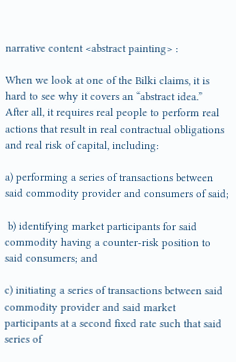narrative content <abstract painting> :

When we look at one of the Bilki claims, it is hard to see why it covers an “abstract idea.”  After all, it requires real people to perform real actions that result in real contractual obligations and real risk of capital, including:

a) performing a series of transactions between said commodity provider and consumers of said;

 b) identifying market participants for said commodity having a counter-risk position to said consumers; and

c) initiating a series of transactions between said commodity provider and said market participants at a second fixed rate such that said series of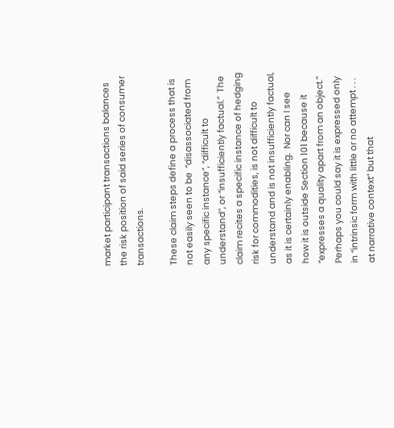market participant transactions balances the risk position of said series of consumer transactions.

These claim steps define a process that is not easily seen to be  “disassociated from any specific instance”, “difficult to understand”, or “insufficiently factual.”  The claim recites a specific instance of hedging risk for commodities, is not difficult to understand and is not insufficiently factual, as it is certainly enabling.  Nor can I see how it is outside Section 101 because it “expresses a quality apart from an object.” Perhaps you could say it is expressed only in “intrinsic form with little or no attempt . . . at narrative context” but that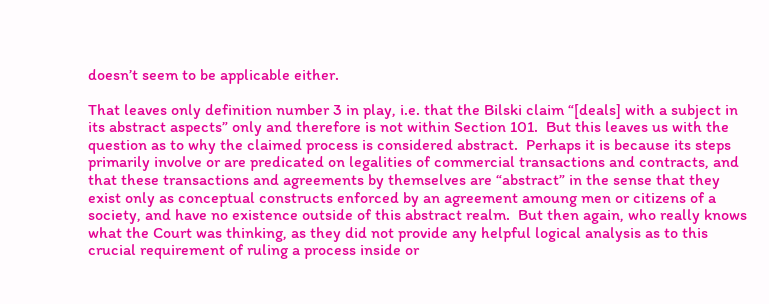doesn’t seem to be applicable either.

That leaves only definition number 3 in play, i.e. that the Bilski claim “[deals] with a subject in its abstract aspects” only and therefore is not within Section 101.  But this leaves us with the question as to why the claimed process is considered abstract.  Perhaps it is because its steps primarily involve or are predicated on legalities of commercial transactions and contracts, and that these transactions and agreements by themselves are “abstract” in the sense that they exist only as conceptual constructs enforced by an agreement amoung men or citizens of a society, and have no existence outside of this abstract realm.  But then again, who really knows what the Court was thinking, as they did not provide any helpful logical analysis as to this crucial requirement of ruling a process inside or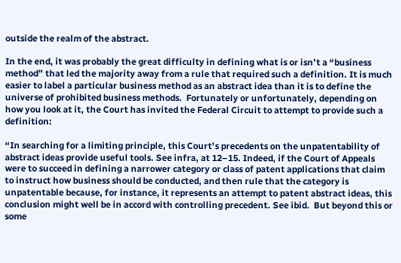outside the realm of the abstract.

In the end, it was probably the great difficulty in defining what is or isn’t a “business method” that led the majority away from a rule that required such a definition. It is much easier to label a particular business method as an abstract idea than it is to define the universe of prohibited business methods.  Fortunately or unfortunately, depending on how you look at it, the Court has invited the Federal Circuit to attempt to provide such a definition:

“In searching for a limiting principle, this Court’s precedents on the unpatentability of abstract ideas provide useful tools. See infra, at 12–15. Indeed, if the Court of Appeals were to succeed in defining a narrower category or class of patent applications that claim to instruct how business should be conducted, and then rule that the category is unpatentable because, for instance, it represents an attempt to patent abstract ideas, this conclusion might well be in accord with controlling precedent. See ibid.  But beyond this or some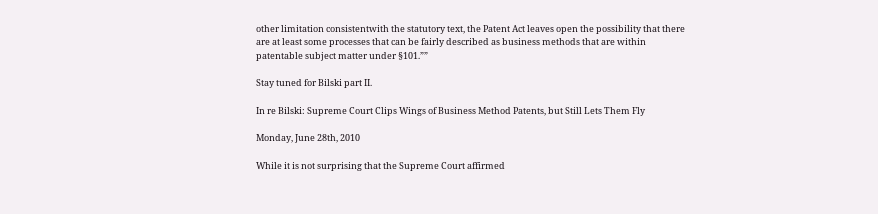other limitation consistentwith the statutory text, the Patent Act leaves open the possibility that there are at least some processes that can be fairly described as business methods that are within patentable subject matter under §101.””

Stay tuned for Bilski part II.

In re Bilski: Supreme Court Clips Wings of Business Method Patents, but Still Lets Them Fly

Monday, June 28th, 2010

While it is not surprising that the Supreme Court affirmed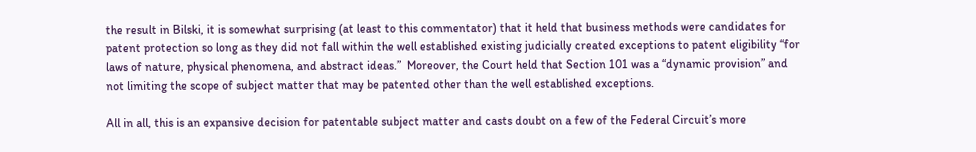the result in Bilski, it is somewhat surprising (at least to this commentator) that it held that business methods were candidates for patent protection so long as they did not fall within the well established existing judicially created exceptions to patent eligibility “for laws of nature, physical phenomena, and abstract ideas.”  Moreover, the Court held that Section 101 was a “dynamic provision” and not limiting the scope of subject matter that may be patented other than the well established exceptions.

All in all, this is an expansive decision for patentable subject matter and casts doubt on a few of the Federal Circuit’s more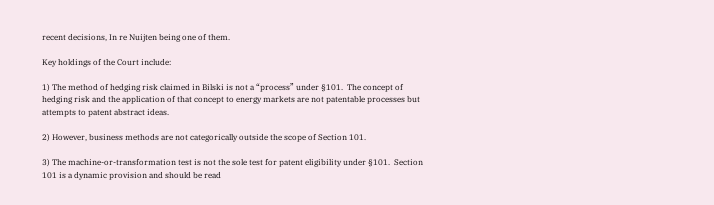recent decisions, In re Nuijten being one of them.

Key holdings of the Court include:

1) The method of hedging risk claimed in Bilski is not a “process” under §101.  The concept of hedging risk and the application of that concept to energy markets are not patentable processes but attempts to patent abstract ideas.

2) However, business methods are not categorically outside the scope of Section 101.

3) The machine-or-transformation test is not the sole test for patent eligibility under §101.  Section 101 is a dynamic provision and should be read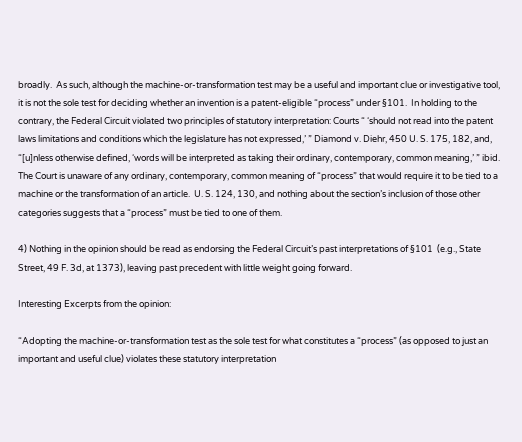broadly.  As such, although the machine-or-transformation test may be a useful and important clue or investigative tool, it is not the sole test for deciding whether an invention is a patent-eligible “process” under §101.  In holding to the contrary, the Federal Circuit violated two principles of statutory interpretation: Courts “ ‘should not read into the patent laws limitations and conditions which the legislature has not expressed,’ ” Diamond v. Diehr, 450 U. S. 175, 182, and, “[u]nless otherwise defined, ‘words will be interpreted as taking their ordinary, contemporary, common meaning,’ ” ibid. The Court is unaware of any ordinary, contemporary, common meaning of “process” that would require it to be tied to a machine or the transformation of an article.  U. S. 124, 130, and nothing about the section’s inclusion of those other categories suggests that a “process” must be tied to one of them.

4) Nothing in the opinion should be read as endorsing the Federal Circuit’s past interpretations of §101  (e.g., State Street, 49 F. 3d, at 1373), leaving past precedent with little weight going forward.

Interesting Excerpts from the opinion:

“Adopting the machine-or-transformation test as the sole test for what constitutes a “process” (as opposed to just an important and useful clue) violates these statutory interpretation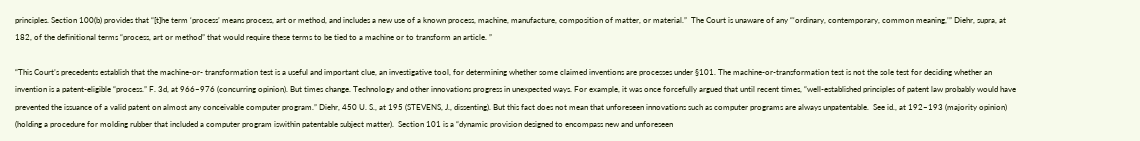principles. Section 100(b) provides that “[t]he term ‘process’ means process, art or method, and includes a new use of a known process, machine, manufacture, composition of matter, or material.”  The Court is unaware of any “‘ordinary, contemporary, common meaning,’” Diehr, supra, at 182, of the definitional terms “process, art or method” that would require these terms to be tied to a machine or to transform an article. ”

“This Court’s precedents establish that the machine-or- transformation test is a useful and important clue, an investigative tool, for determining whether some claimed inventions are processes under §101. The machine-or-transformation test is not the sole test for deciding whether an invention is a patent-eligible “process.” F. 3d, at 966–976 (concurring opinion). But times change. Technology and other innovations progress in unexpected ways. For example, it was once forcefully argued that until recent times, “well-established principles of patent law probably would have prevented the issuance of a valid patent on almost any conceivable computer program.” Diehr, 450 U. S., at 195 (STEVENS, J., dissenting). But this fact does not mean that unforeseen innovations such as computer programs are always unpatentable.  See id., at 192–193 (majority opinion) (holding a procedure for molding rubber that included a computer program iswithin patentable subject matter).  Section 101 is a “dynamic provision designed to encompass new and unforeseen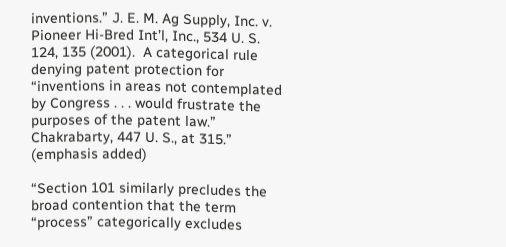inventions.” J. E. M. Ag Supply, Inc. v. Pioneer Hi-Bred Int’l, Inc., 534 U. S. 124, 135 (2001).  A categorical rule denying patent protection for “inventions in areas not contemplated by Congress . . . would frustrate the purposes of the patent law.”  Chakrabarty, 447 U. S., at 315.” (emphasis added)

“Section 101 similarly precludes the broad contention that the term “process” categorically excludes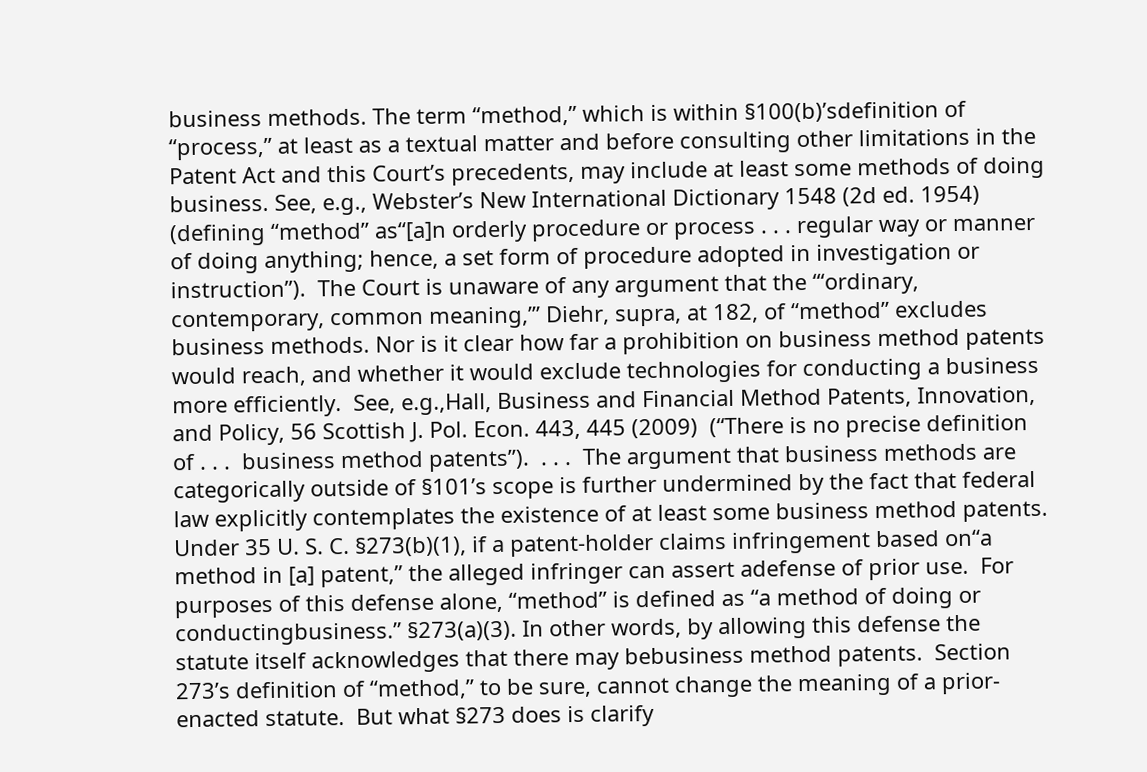business methods. The term “method,” which is within §100(b)’sdefinition of “process,” at least as a textual matter and before consulting other limitations in the Patent Act and this Court’s precedents, may include at least some methods of doing business. See, e.g., Webster’s New International Dictionary 1548 (2d ed. 1954) (defining “method” as“[a]n orderly procedure or process . . . regular way or manner of doing anything; hence, a set form of procedure adopted in investigation or instruction”).  The Court is unaware of any argument that the “‘ordinary, contemporary, common meaning,’” Diehr, supra, at 182, of “method” excludes business methods. Nor is it clear how far a prohibition on business method patents would reach, and whether it would exclude technologies for conducting a business more efficiently.  See, e.g.,Hall, Business and Financial Method Patents, Innovation, and Policy, 56 Scottish J. Pol. Econ. 443, 445 (2009)  (“There is no precise definition of . . .  business method patents”).  . . .  The argument that business methods are categorically outside of §101’s scope is further undermined by the fact that federal law explicitly contemplates the existence of at least some business method patents.  Under 35 U. S. C. §273(b)(1), if a patent-holder claims infringement based on“a method in [a] patent,” the alleged infringer can assert adefense of prior use.  For purposes of this defense alone, “method” is defined as “a method of doing or conductingbusiness.” §273(a)(3). In other words, by allowing this defense the statute itself acknowledges that there may bebusiness method patents.  Section 273’s definition of “method,” to be sure, cannot change the meaning of a prior-enacted statute.  But what §273 does is clarify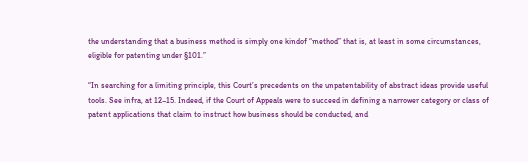the understanding that a business method is simply one kindof “method” that is, at least in some circumstances, eligible for patenting under §101.”

“In searching for a limiting principle, this Court’s precedents on the unpatentability of abstract ideas provide useful tools. See infra, at 12–15. Indeed, if the Court of Appeals were to succeed in defining a narrower category or class of patent applications that claim to instruct how business should be conducted, and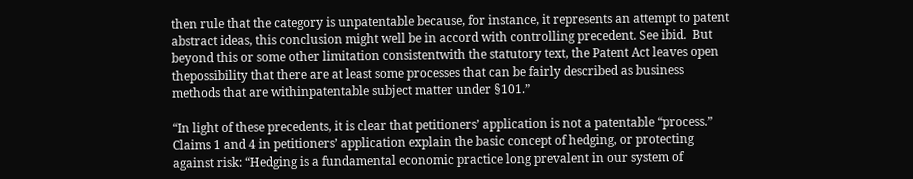then rule that the category is unpatentable because, for instance, it represents an attempt to patent abstract ideas, this conclusion might well be in accord with controlling precedent. See ibid.  But beyond this or some other limitation consistentwith the statutory text, the Patent Act leaves open thepossibility that there are at least some processes that can be fairly described as business methods that are withinpatentable subject matter under §101.”

“In light of these precedents, it is clear that petitioners’ application is not a patentable “process.”  Claims 1 and 4 in petitioners’ application explain the basic concept of hedging, or protecting against risk: “Hedging is a fundamental economic practice long prevalent in our system of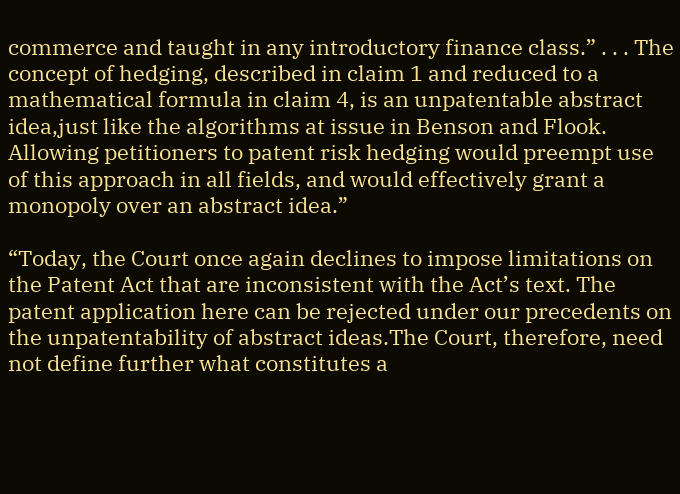commerce and taught in any introductory finance class.” . . . The concept of hedging, described in claim 1 and reduced to a mathematical formula in claim 4, is an unpatentable abstract idea,just like the algorithms at issue in Benson and Flook. Allowing petitioners to patent risk hedging would preempt use of this approach in all fields, and would effectively grant a monopoly over an abstract idea.”

“Today, the Court once again declines to impose limitations on the Patent Act that are inconsistent with the Act’s text. The patent application here can be rejected under our precedents on the unpatentability of abstract ideas.The Court, therefore, need not define further what constitutes a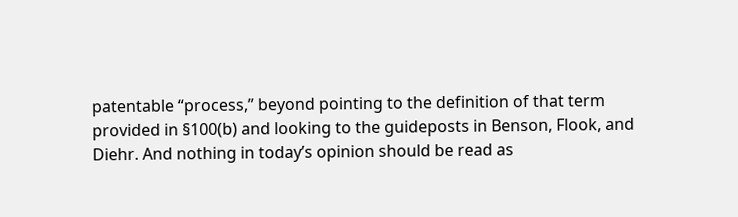patentable “process,” beyond pointing to the definition of that term provided in §100(b) and looking to the guideposts in Benson, Flook, and Diehr. And nothing in today’s opinion should be read as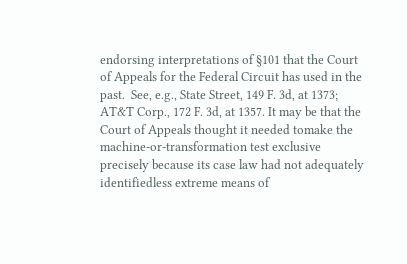endorsing interpretations of §101 that the Court of Appeals for the Federal Circuit has used in the past.  See, e.g., State Street, 149 F. 3d, at 1373; AT&T Corp., 172 F. 3d, at 1357. It may be that the Court of Appeals thought it needed tomake the machine-or-transformation test exclusive precisely because its case law had not adequately identifiedless extreme means of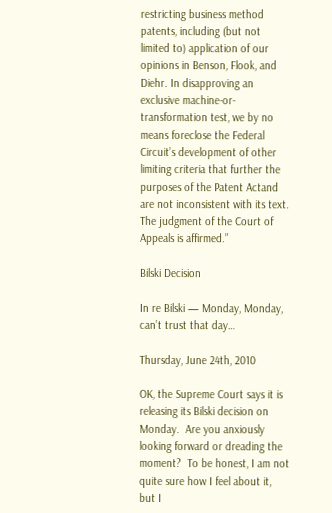restricting business method patents, including (but not limited to) application of our opinions in Benson, Flook, and Diehr. In disapproving an exclusive machine-or-transformation test, we by no means foreclose the Federal Circuit’s development of other limiting criteria that further the purposes of the Patent Actand are not inconsistent with its text. The judgment of the Court of Appeals is affirmed.”

Bilski Decision

In re Bilski — Monday, Monday, can’t trust that day…

Thursday, June 24th, 2010

OK, the Supreme Court says it is releasing its Bilski decision on Monday.  Are you anxiously looking forward or dreading the moment?  To be honest, I am not quite sure how I feel about it, but I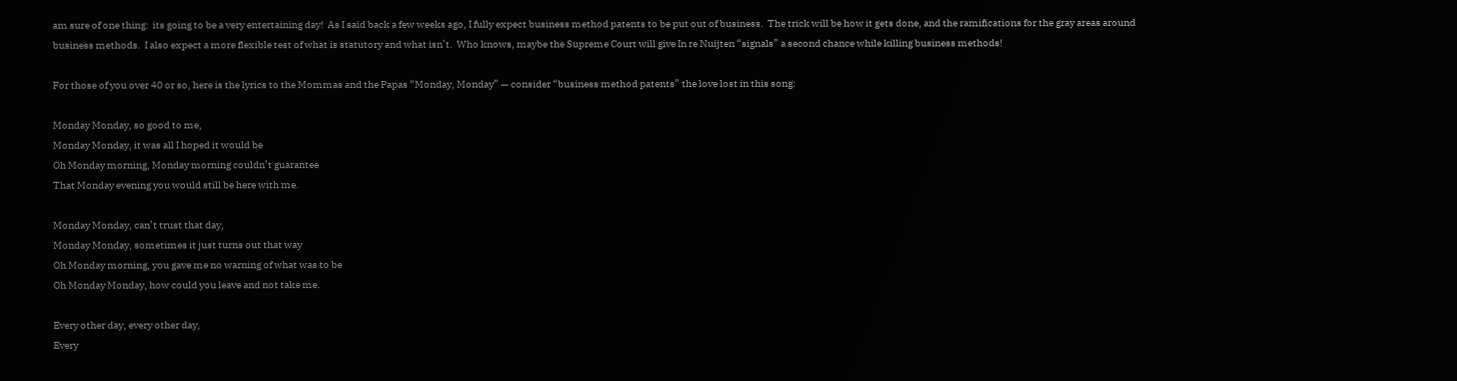am sure of one thing:  its going to be a very entertaining day!  As I said back a few weeks ago, I fully expect business method patents to be put out of business.  The trick will be how it gets done, and the ramifications for the gray areas around business methods.  I also expect a more flexible test of what is statutory and what isn’t.  Who knows, maybe the Supreme Court will give In re Nuijten “signals” a second chance while killing business methods!

For those of you over 40 or so, here is the lyrics to the Mommas and the Papas “Monday, Monday” — consider “business method patents” the love lost in this song:

Monday Monday, so good to me,
Monday Monday, it was all I hoped it would be
Oh Monday morning, Monday morning couldn’t guarantee
That Monday evening you would still be here with me.

Monday Monday, can’t trust that day,
Monday Monday, sometimes it just turns out that way
Oh Monday morning, you gave me no warning of what was to be
Oh Monday Monday, how could you leave and not take me.

Every other day, every other day,
Every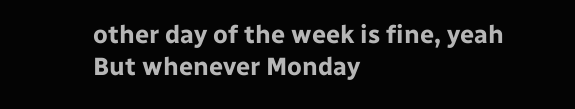other day of the week is fine, yeah
But whenever Monday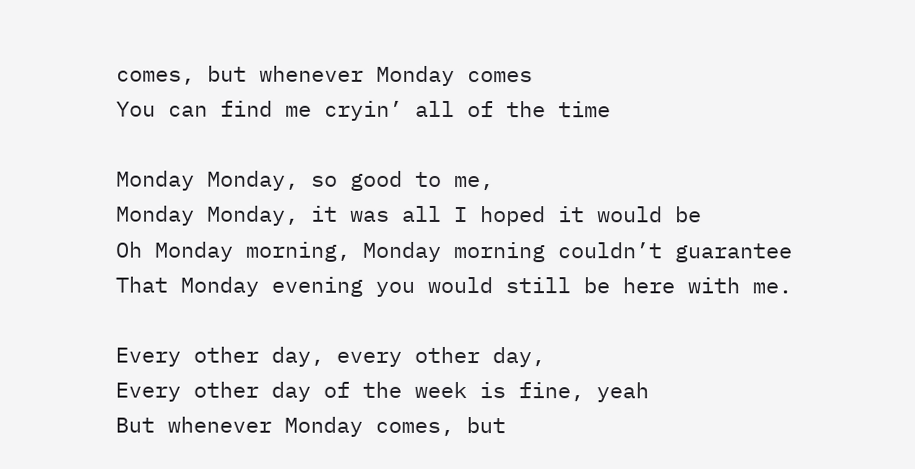comes, but whenever Monday comes
You can find me cryin’ all of the time

Monday Monday, so good to me,
Monday Monday, it was all I hoped it would be
Oh Monday morning, Monday morning couldn’t guarantee
That Monday evening you would still be here with me.

Every other day, every other day,
Every other day of the week is fine, yeah
But whenever Monday comes, but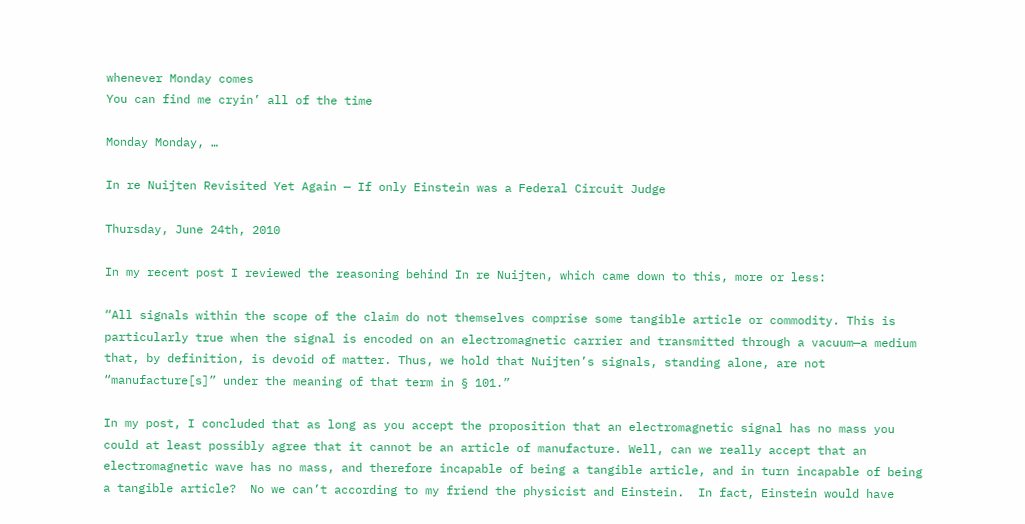whenever Monday comes
You can find me cryin’ all of the time

Monday Monday, …

In re Nuijten Revisited Yet Again — If only Einstein was a Federal Circuit Judge

Thursday, June 24th, 2010

In my recent post I reviewed the reasoning behind In re Nuijten, which came down to this, more or less:

“All signals within the scope of the claim do not themselves comprise some tangible article or commodity. This is particularly true when the signal is encoded on an electromagnetic carrier and transmitted through a vacuum—a medium that, by definition, is devoid of matter. Thus, we hold that Nuijten’s signals, standing alone, are not “manufacture[s]” under the meaning of that term in § 101.”

In my post, I concluded that as long as you accept the proposition that an electromagnetic signal has no mass you could at least possibly agree that it cannot be an article of manufacture. Well, can we really accept that an electromagnetic wave has no mass, and therefore incapable of being a tangible article, and in turn incapable of being a tangible article?  No we can’t according to my friend the physicist and Einstein.  In fact, Einstein would have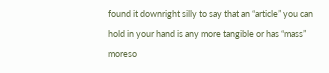found it downright silly to say that an “article” you can hold in your hand is any more tangible or has “mass” moreso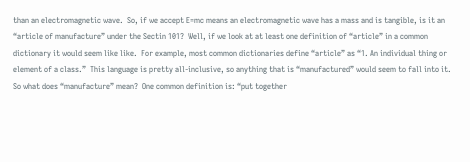than an electromagnetic wave.  So, if we accept E=mc means an electromagnetic wave has a mass and is tangible, is it an “article of manufacture” under the Sectin 101?  Well, if we look at at least one definition of “article” in a common dictionary it would seem like like.  For example, most common dictionaries define “article” as “1. An individual thing or element of a class.”  This language is pretty all-inclusive, so anything that is “manufactured” would seem to fall into it.  So what does “manufacture” mean?  One common definition is: “put together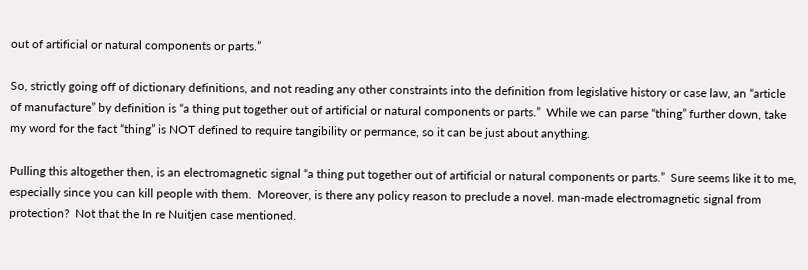out of artificial or natural components or parts.”

So, strictly going off of dictionary definitions, and not reading any other constraints into the definition from legislative history or case law, an “article of manufacture” by definition is “a thing put together out of artificial or natural components or parts.”  While we can parse “thing” further down, take my word for the fact “thing” is NOT defined to require tangibility or permance, so it can be just about anything.

Pulling this altogether then, is an electromagnetic signal “a thing put together out of artificial or natural components or parts.”  Sure seems like it to me, especially since you can kill people with them.  Moreover, is there any policy reason to preclude a novel. man-made electromagnetic signal from protection?  Not that the In re Nuitjen case mentioned.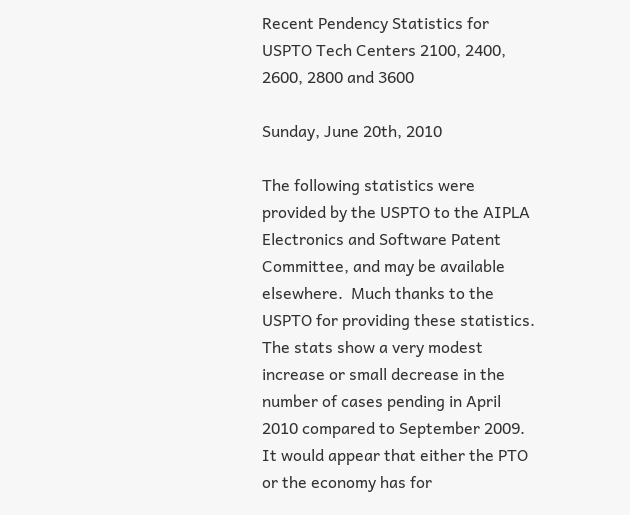Recent Pendency Statistics for USPTO Tech Centers 2100, 2400, 2600, 2800 and 3600

Sunday, June 20th, 2010

The following statistics were provided by the USPTO to the AIPLA Electronics and Software Patent Committee, and may be available elsewhere.  Much thanks to the USPTO for providing these statistics.  The stats show a very modest increase or small decrease in the number of cases pending in April 2010 compared to September 2009.  It would appear that either the PTO or the economy has for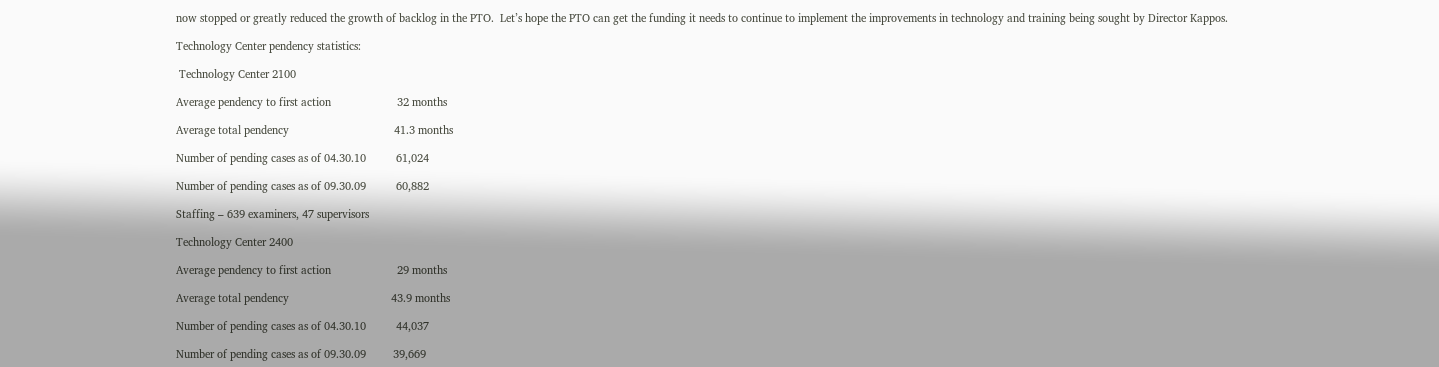now stopped or greatly reduced the growth of backlog in the PTO.  Let’s hope the PTO can get the funding it needs to continue to implement the improvements in technology and training being sought by Director Kappos.

Technology Center pendency statistics:

 Technology Center 2100

Average pendency to first action                      32 months

Average total pendency                                   41.3 months

Number of pending cases as of 04.30.10          61,024

Number of pending cases as of 09.30.09          60,882

Staffing – 639 examiners, 47 supervisors

Technology Center 2400

Average pendency to first action                      29 months

Average total pendency                                  43.9 months

Number of pending cases as of 04.30.10          44,037

Number of pending cases as of 09.30.09         39,669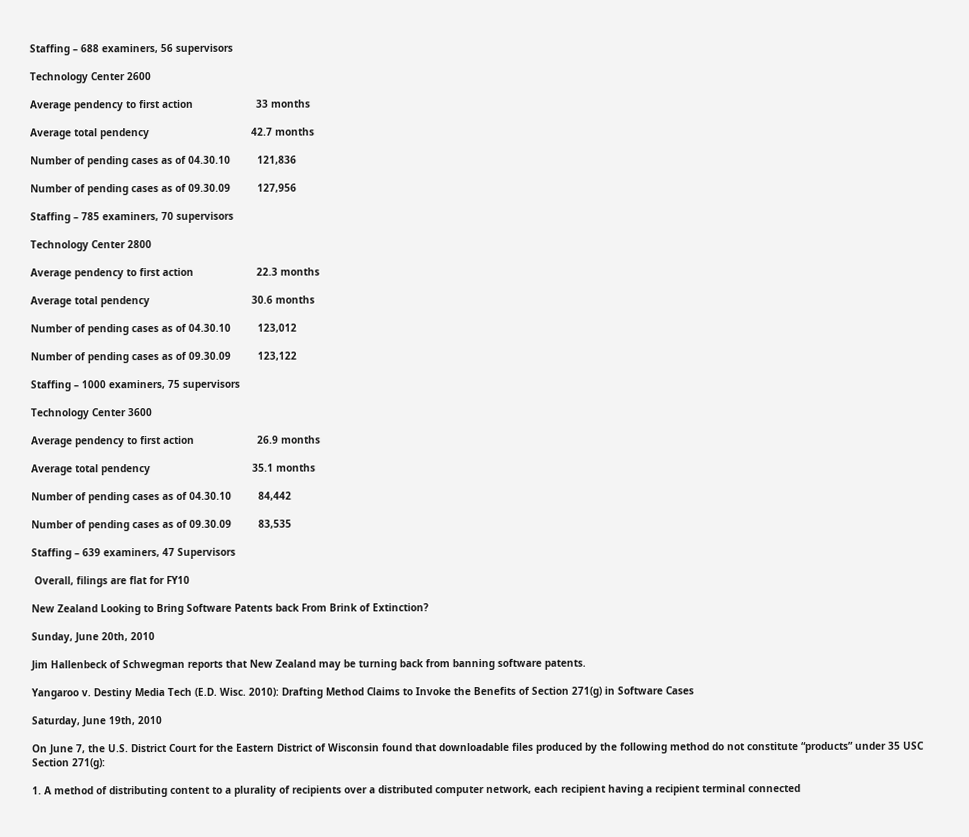Staffing – 688 examiners, 56 supervisors

Technology Center 2600

Average pendency to first action                     33 months

Average total pendency                                  42.7 months

Number of pending cases as of 04.30.10         121,836

Number of pending cases as of 09.30.09         127,956

Staffing – 785 examiners, 70 supervisors

Technology Center 2800

Average pendency to first action                     22.3 months

Average total pendency                                  30.6 months

Number of pending cases as of 04.30.10         123,012

Number of pending cases as of 09.30.09         123,122

Staffing – 1000 examiners, 75 supervisors

Technology Center 3600

Average pendency to first action                     26.9 months

Average total pendency                                  35.1 months

Number of pending cases as of 04.30.10         84,442

Number of pending cases as of 09.30.09         83,535

Staffing – 639 examiners, 47 Supervisors

 Overall, filings are flat for FY10

New Zealand Looking to Bring Software Patents back From Brink of Extinction?

Sunday, June 20th, 2010

Jim Hallenbeck of Schwegman reports that New Zealand may be turning back from banning software patents.

Yangaroo v. Destiny Media Tech (E.D. Wisc. 2010): Drafting Method Claims to Invoke the Benefits of Section 271(g) in Software Cases

Saturday, June 19th, 2010

On June 7, the U.S. District Court for the Eastern District of Wisconsin found that downloadable files produced by the following method do not constitute “products” under 35 USC Section 271(g):

1. A method of distributing content to a plurality of recipients over a distributed computer network, each recipient having a recipient terminal connected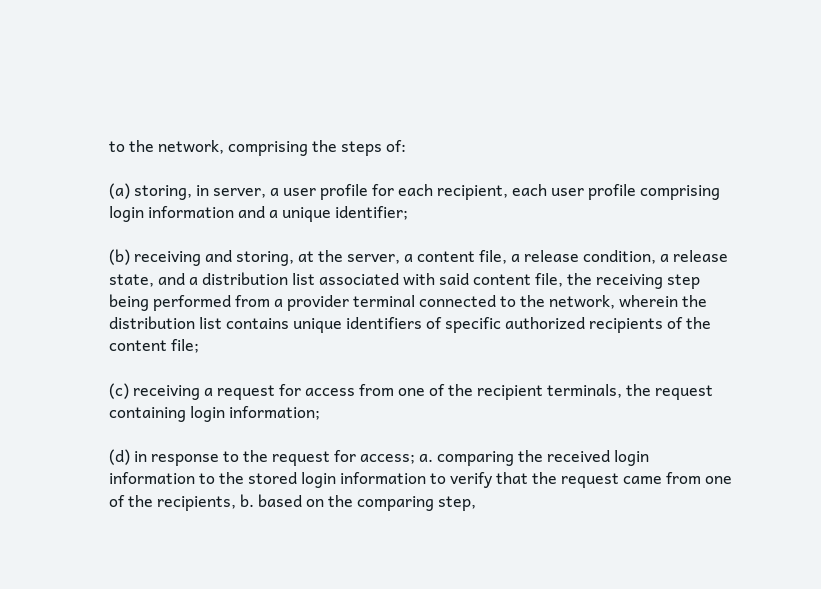to the network, comprising the steps of:

(a) storing, in server, a user profile for each recipient, each user profile comprising login information and a unique identifier;

(b) receiving and storing, at the server, a content file, a release condition, a release state, and a distribution list associated with said content file, the receiving step being performed from a provider terminal connected to the network, wherein the distribution list contains unique identifiers of specific authorized recipients of the content file;

(c) receiving a request for access from one of the recipient terminals, the request containing login information;

(d) in response to the request for access; a. comparing the received login information to the stored login information to verify that the request came from one of the recipients, b. based on the comparing step,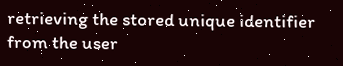retrieving the stored unique identifier from the user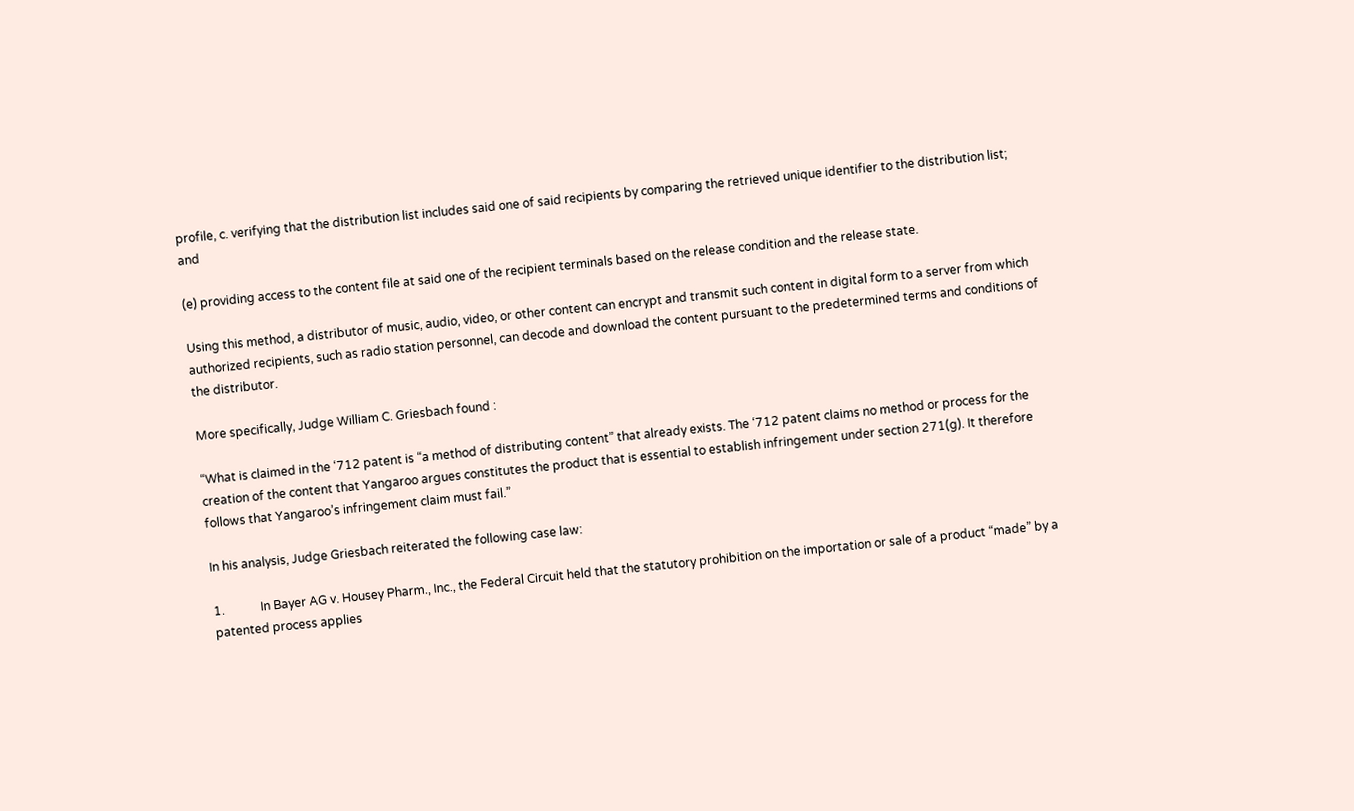profile, c. verifying that the distribution list includes said one of said recipients by comparing the retrieved unique identifier to the distribution list; and

(e) providing access to the content file at said one of the recipient terminals based on the release condition and the release state.

Using this method, a distributor of music, audio, video, or other content can encrypt and transmit such content in digital form to a server from which authorized recipients, such as radio station personnel, can decode and download the content pursuant to the predetermined terms and conditions of the distributor.

More specifically, Judge William C. Griesbach found :

“What is claimed in the ‘712 patent is “a method of distributing content” that already exists. The ‘712 patent claims no method or process for the creation of the content that Yangaroo argues constitutes the product that is essential to establish infringement under section 271(g). It therefore follows that Yangaroo’s infringement claim must fail.”

In his analysis, Judge Griesbach reiterated the following case law:

1.            In Bayer AG v. Housey Pharm., Inc., the Federal Circuit held that the statutory prohibition on the importation or sale of a product “made” by a patented process applies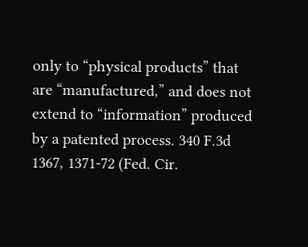only to “physical products” that are “manufactured,” and does not extend to “information” produced by a patented process. 340 F.3d 1367, 1371-72 (Fed. Cir.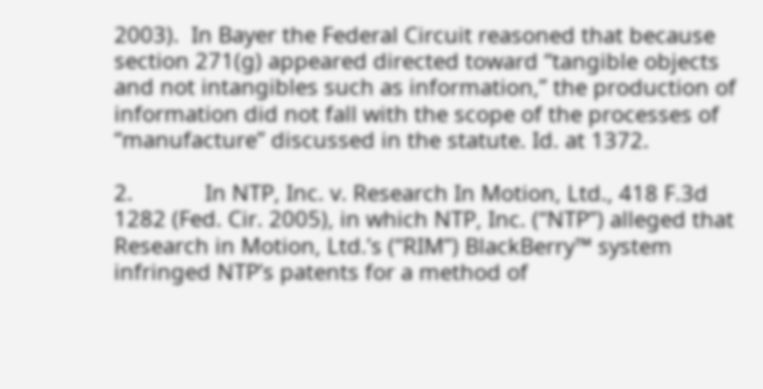2003).  In Bayer the Federal Circuit reasoned that because section 271(g) appeared directed toward “tangible objects and not intangibles such as information,” the production of information did not fall with the scope of the processes of “manufacture” discussed in the statute. Id. at 1372.

2.            In NTP, Inc. v. Research In Motion, Ltd., 418 F.3d 1282 (Fed. Cir. 2005), in which NTP, Inc. (“NTP”) alleged that Research in Motion, Ltd.’s (“RIM”) BlackBerry™ system infringed NTP’s patents for a method of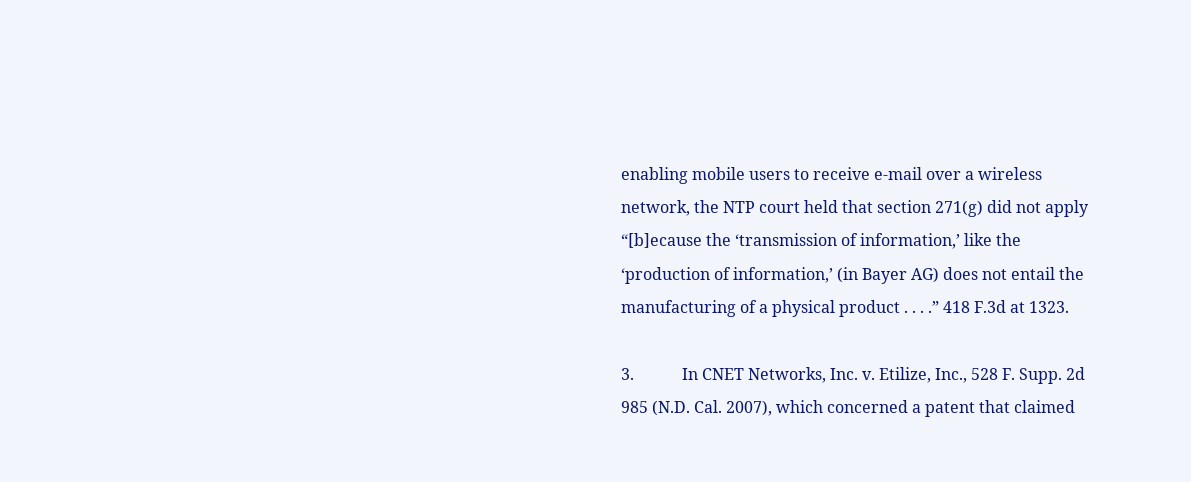enabling mobile users to receive e-mail over a wireless network, the NTP court held that section 271(g) did not apply “[b]ecause the ‘transmission of information,’ like the ‘production of information,’ (in Bayer AG) does not entail the manufacturing of a physical product . . . .” 418 F.3d at 1323.

3.            In CNET Networks, Inc. v. Etilize, Inc., 528 F. Supp. 2d 985 (N.D. Cal. 2007), which concerned a patent that claimed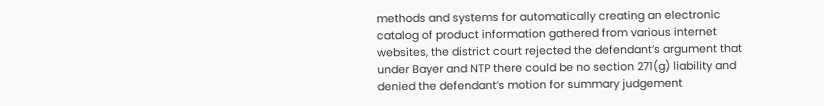methods and systems for automatically creating an electronic catalog of product information gathered from various internet websites, the district court rejected the defendant’s argument that under Bayer and NTP there could be no section 271(g) liability and denied the defendant’s motion for summary judgement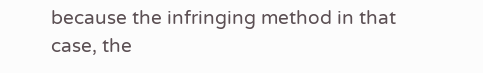because the infringing method in that case, the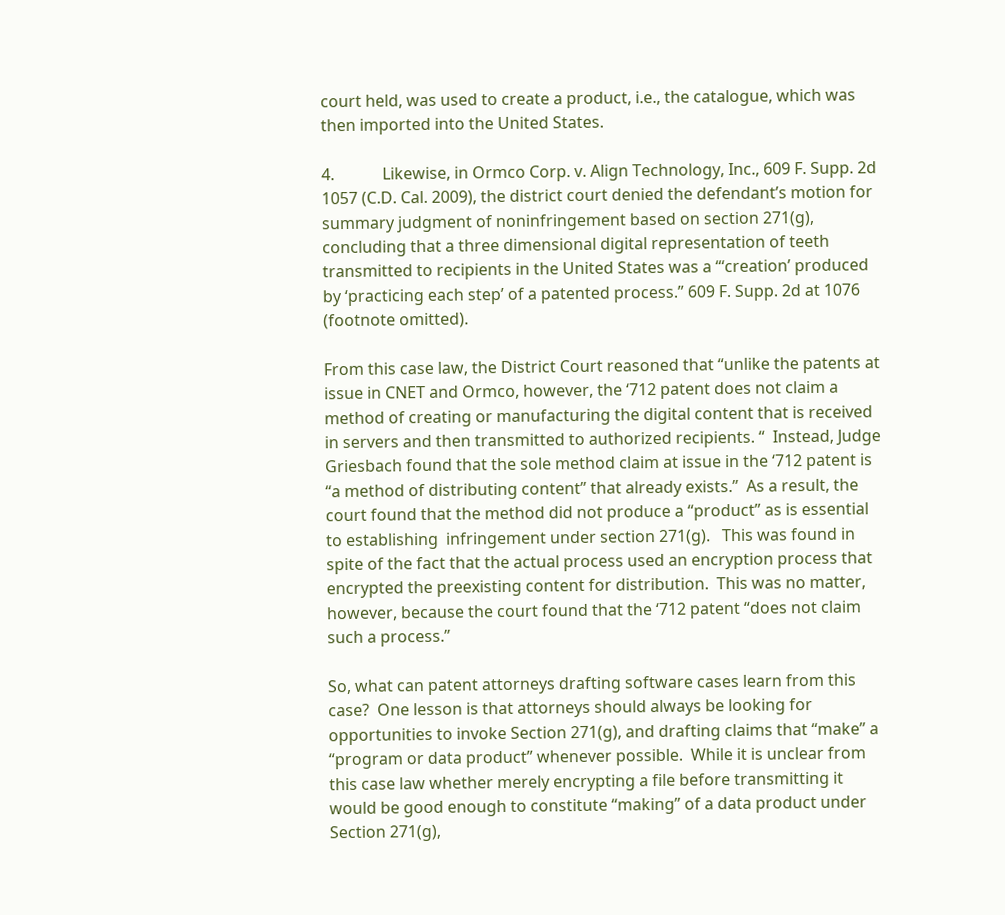court held, was used to create a product, i.e., the catalogue, which was then imported into the United States.

4.            Likewise, in Ormco Corp. v. Align Technology, Inc., 609 F. Supp. 2d 1057 (C.D. Cal. 2009), the district court denied the defendant’s motion for summary judgment of noninfringement based on section 271(g), concluding that a three dimensional digital representation of teeth transmitted to recipients in the United States was a “‘creation’ produced by ‘practicing each step’ of a patented process.” 609 F. Supp. 2d at 1076 (footnote omitted).

From this case law, the District Court reasoned that “unlike the patents at issue in CNET and Ormco, however, the ‘712 patent does not claim a method of creating or manufacturing the digital content that is received in servers and then transmitted to authorized recipients. “  Instead, Judge Griesbach found that the sole method claim at issue in the ‘712 patent is “a method of distributing content” that already exists.”  As a result, the court found that the method did not produce a “product” as is essential to establishing  infringement under section 271(g).   This was found in spite of the fact that the actual process used an encryption process that encrypted the preexisting content for distribution.  This was no matter, however, because the court found that the ‘712 patent “does not claim such a process.”

So, what can patent attorneys drafting software cases learn from this case?  One lesson is that attorneys should always be looking for opportunities to invoke Section 271(g), and drafting claims that “make” a “program or data product” whenever possible.  While it is unclear from this case law whether merely encrypting a file before transmitting it would be good enough to constitute “making” of a data product under Section 271(g),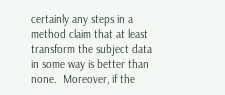certainly any steps in a method claim that at least transform the subject data in some way is better than none.  Moreover, if the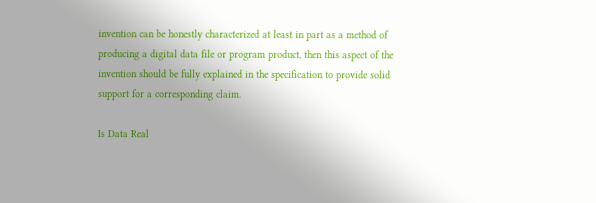invention can be honestly characterized at least in part as a method of producing a digital data file or program product, then this aspect of the invention should be fully explained in the specification to provide solid support for a corresponding claim.

Is Data Real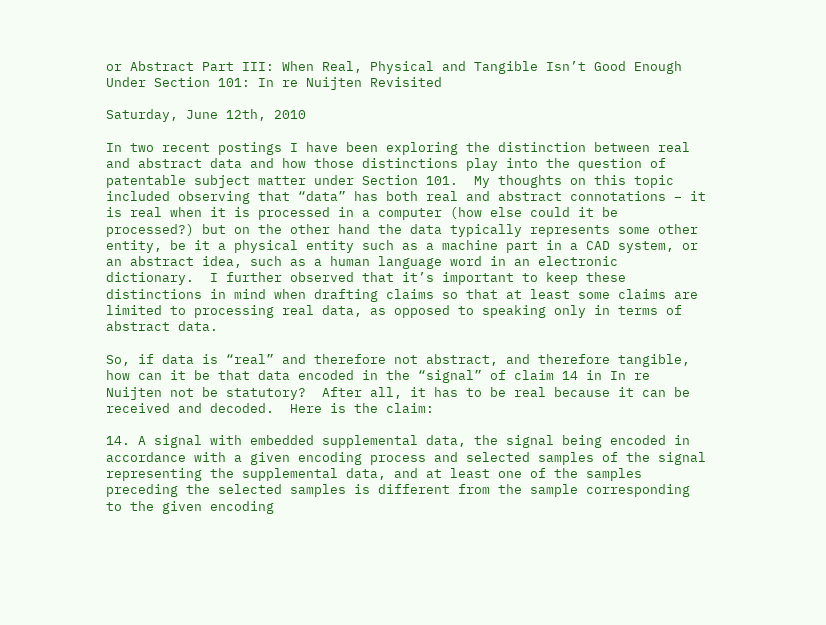or Abstract Part III: When Real, Physical and Tangible Isn’t Good Enough Under Section 101: In re Nuijten Revisited

Saturday, June 12th, 2010

In two recent postings I have been exploring the distinction between real and abstract data and how those distinctions play into the question of patentable subject matter under Section 101.  My thoughts on this topic included observing that “data” has both real and abstract connotations – it is real when it is processed in a computer (how else could it be processed?) but on the other hand the data typically represents some other entity, be it a physical entity such as a machine part in a CAD system, or an abstract idea, such as a human language word in an electronic dictionary.  I further observed that it’s important to keep these distinctions in mind when drafting claims so that at least some claims are limited to processing real data, as opposed to speaking only in terms of abstract data.

So, if data is “real” and therefore not abstract, and therefore tangible, how can it be that data encoded in the “signal” of claim 14 in In re Nuijten not be statutory?  After all, it has to be real because it can be received and decoded.  Here is the claim:

14. A signal with embedded supplemental data, the signal being encoded in accordance with a given encoding process and selected samples of the signal representing the supplemental data, and at least one of the samples preceding the selected samples is different from the sample corresponding to the given encoding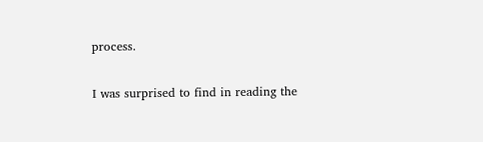process.

I was surprised to find in reading the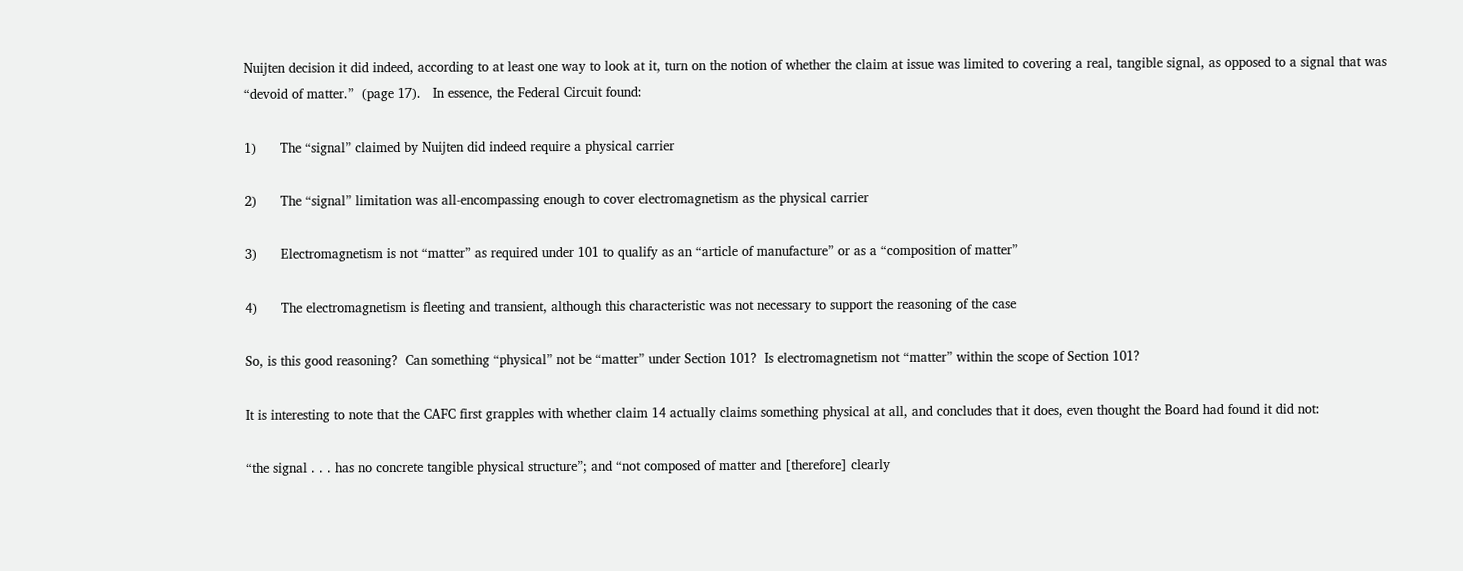Nuijten decision it did indeed, according to at least one way to look at it, turn on the notion of whether the claim at issue was limited to covering a real, tangible signal, as opposed to a signal that was “devoid of matter.”  (page 17).   In essence, the Federal Circuit found:

1)      The “signal” claimed by Nuijten did indeed require a physical carrier

2)      The “signal” limitation was all-encompassing enough to cover electromagnetism as the physical carrier

3)      Electromagnetism is not “matter” as required under 101 to qualify as an “article of manufacture” or as a “composition of matter”

4)      The electromagnetism is fleeting and transient, although this characteristic was not necessary to support the reasoning of the case

So, is this good reasoning?  Can something “physical” not be “matter” under Section 101?  Is electromagnetism not “matter” within the scope of Section 101?

It is interesting to note that the CAFC first grapples with whether claim 14 actually claims something physical at all, and concludes that it does, even thought the Board had found it did not:

“the signal . . . has no concrete tangible physical structure”; and “not composed of matter and [therefore] clearly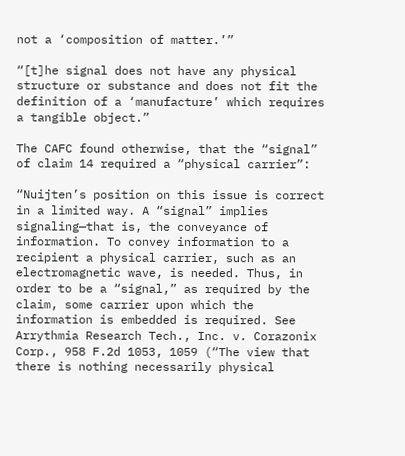not a ‘composition of matter.’”

“[t]he signal does not have any physical structure or substance and does not fit the definition of a ‘manufacture’ which requires a tangible object.”

The CAFC found otherwise, that the “signal” of claim 14 required a “physical carrier”:

“Nuijten’s position on this issue is correct in a limited way. A “signal” implies signaling—that is, the conveyance of information. To convey information to a recipient a physical carrier, such as an electromagnetic wave, is needed. Thus, in order to be a “signal,” as required by the claim, some carrier upon which the information is embedded is required. See Arrythmia Research Tech., Inc. v. Corazonix Corp., 958 F.2d 1053, 1059 (“The view that there is nothing necessarily physical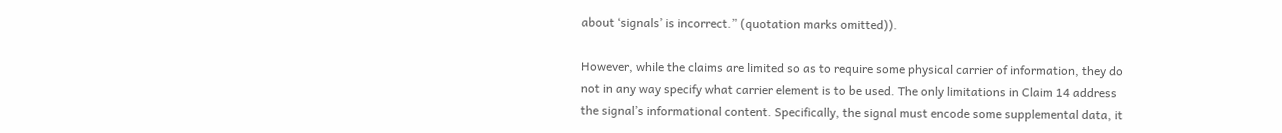about ‘signals’ is incorrect.” (quotation marks omitted)).

However, while the claims are limited so as to require some physical carrier of information, they do not in any way specify what carrier element is to be used. The only limitations in Claim 14 address the signal’s informational content. Specifically, the signal must encode some supplemental data, it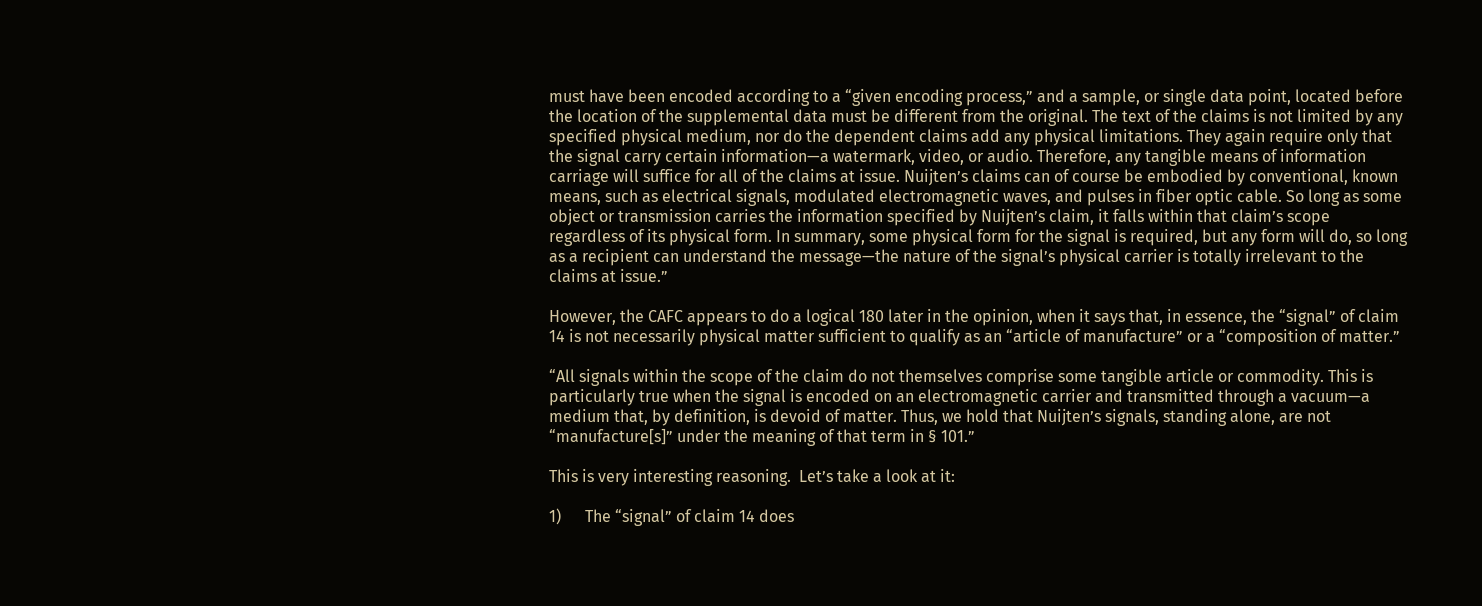must have been encoded according to a “given encoding process,” and a sample, or single data point, located before the location of the supplemental data must be different from the original. The text of the claims is not limited by any specified physical medium, nor do the dependent claims add any physical limitations. They again require only that the signal carry certain information—a watermark, video, or audio. Therefore, any tangible means of information carriage will suffice for all of the claims at issue. Nuijten’s claims can of course be embodied by conventional, known means, such as electrical signals, modulated electromagnetic waves, and pulses in fiber optic cable. So long as some object or transmission carries the information specified by Nuijten’s claim, it falls within that claim’s scope regardless of its physical form. In summary, some physical form for the signal is required, but any form will do, so long as a recipient can understand the message—the nature of the signal’s physical carrier is totally irrelevant to the claims at issue.”

However, the CAFC appears to do a logical 180 later in the opinion, when it says that, in essence, the “signal” of claim 14 is not necessarily physical matter sufficient to qualify as an “article of manufacture” or a “composition of matter.”

“All signals within the scope of the claim do not themselves comprise some tangible article or commodity. This is particularly true when the signal is encoded on an electromagnetic carrier and transmitted through a vacuum—a medium that, by definition, is devoid of matter. Thus, we hold that Nuijten’s signals, standing alone, are not “manufacture[s]” under the meaning of that term in § 101.”

This is very interesting reasoning.  Let’s take a look at it:

1)      The “signal” of claim 14 does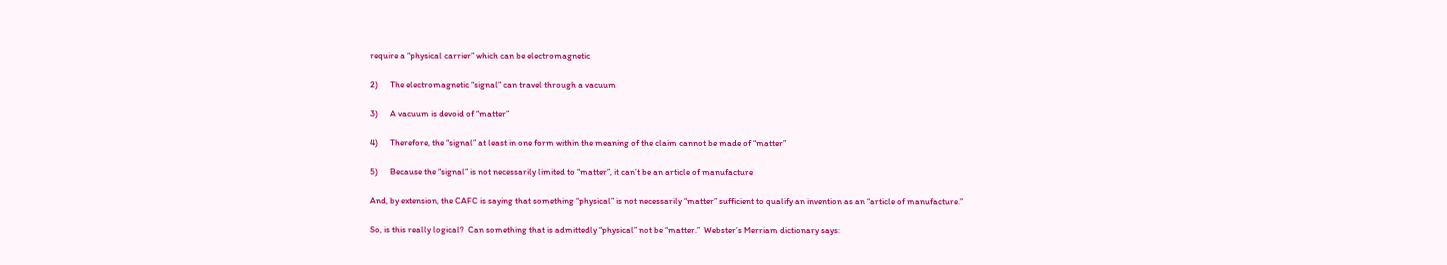require a “physical carrier” which can be electromagnetic

2)      The electromagnetic “signal” can travel through a vacuum

3)      A vacuum is devoid of “matter”

4)      Therefore, the “signal” at least in one form within the meaning of the claim cannot be made of “matter”

5)      Because the “signal” is not necessarily limited to “matter”, it can’t be an article of manufacture

And, by extension, the CAFC is saying that something “physical” is not necessarily “matter” sufficient to qualify an invention as an “article of manufacture.”

So, is this really logical?  Can something that is admittedly “physical” not be “matter.”  Webster’s Merriam dictionary says: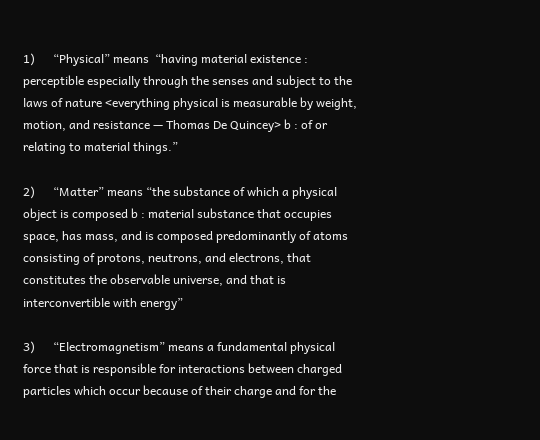1)      “Physical” means  “having material existence : perceptible especially through the senses and subject to the laws of nature <everything physical is measurable by weight, motion, and resistance — Thomas De Quincey> b : of or relating to material things.”

2)      “Matter” means “the substance of which a physical object is composed b : material substance that occupies space, has mass, and is composed predominantly of atoms consisting of protons, neutrons, and electrons, that constitutes the observable universe, and that is interconvertible with energy”

3)      “Electromagnetism” means a fundamental physical force that is responsible for interactions between charged particles which occur because of their charge and for the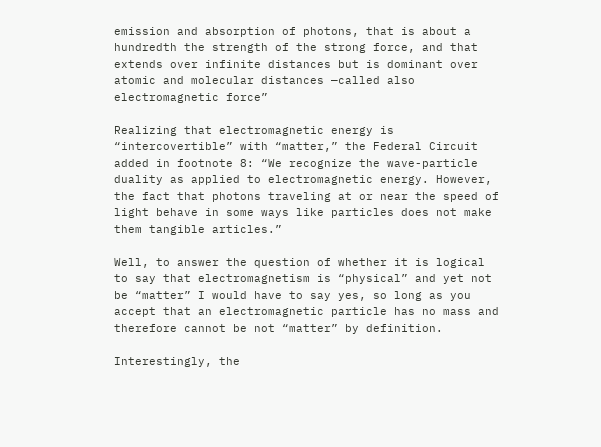emission and absorption of photons, that is about a hundredth the strength of the strong force, and that extends over infinite distances but is dominant over atomic and molecular distances —called also electromagnetic force”

Realizing that electromagnetic energy is “intercovertible” with “matter,” the Federal Circuit added in footnote 8: “We recognize the wave-particle duality as applied to electromagnetic energy. However, the fact that photons traveling at or near the speed of light behave in some ways like particles does not make them tangible articles.”

Well, to answer the question of whether it is logical to say that electromagnetism is “physical” and yet not be “matter” I would have to say yes, so long as you accept that an electromagnetic particle has no mass and therefore cannot be not “matter” by definition.

Interestingly, the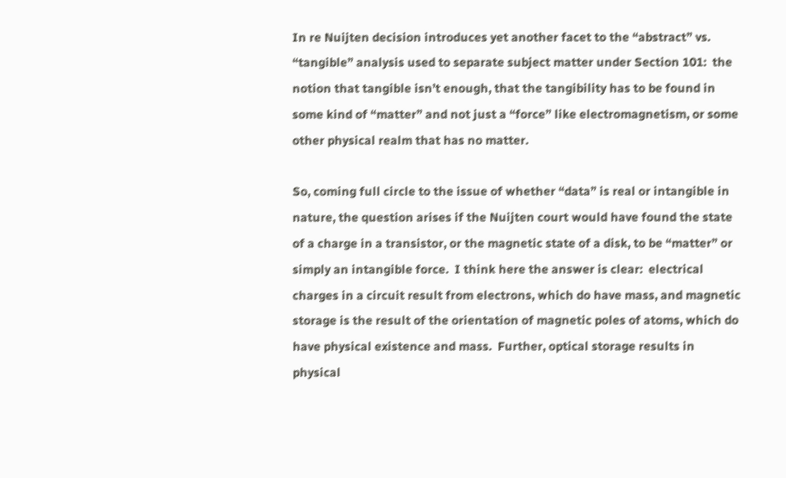In re Nuijten decision introduces yet another facet to the “abstract” vs. “tangible” analysis used to separate subject matter under Section 101:  the notion that tangible isn’t enough, that the tangibility has to be found in some kind of “matter” and not just a “force” like electromagnetism, or some other physical realm that has no matter.

So, coming full circle to the issue of whether “data” is real or intangible in nature, the question arises if the Nuijten court would have found the state of a charge in a transistor, or the magnetic state of a disk, to be “matter” or simply an intangible force.  I think here the answer is clear:  electrical charges in a circuit result from electrons, which do have mass, and magnetic storage is the result of the orientation of magnetic poles of atoms, which do have physical existence and mass.  Further, optical storage results in physical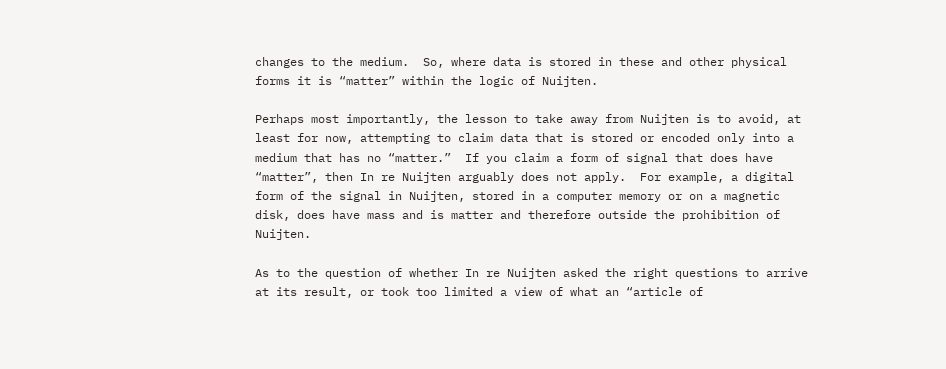changes to the medium.  So, where data is stored in these and other physical forms it is “matter” within the logic of Nuijten.

Perhaps most importantly, the lesson to take away from Nuijten is to avoid, at least for now, attempting to claim data that is stored or encoded only into a medium that has no “matter.”  If you claim a form of signal that does have “matter”, then In re Nuijten arguably does not apply.  For example, a digital form of the signal in Nuijten, stored in a computer memory or on a magnetic disk, does have mass and is matter and therefore outside the prohibition of Nuijten.

As to the question of whether In re Nuijten asked the right questions to arrive at its result, or took too limited a view of what an “article of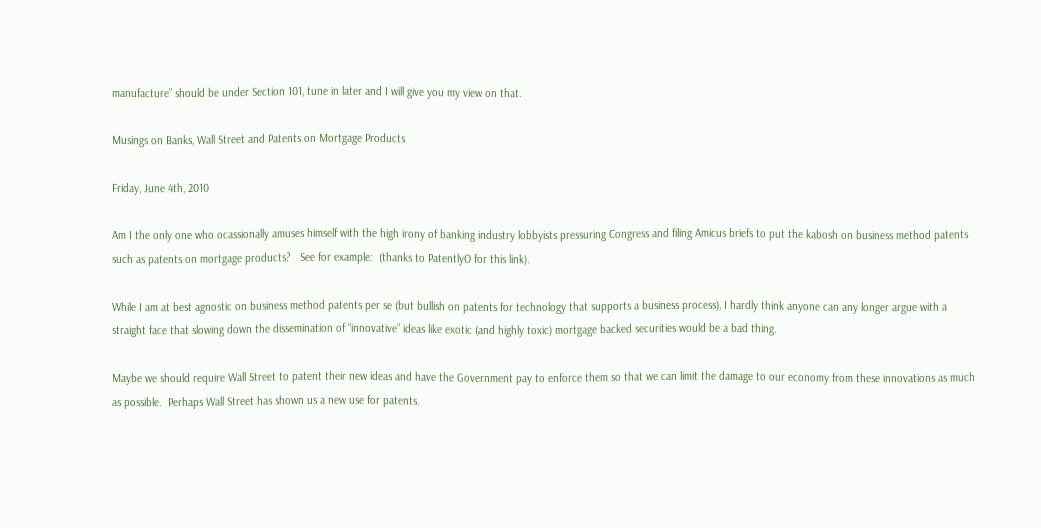manufacture” should be under Section 101, tune in later and I will give you my view on that.

Musings on Banks, Wall Street and Patents on Mortgage Products

Friday, June 4th, 2010

Am I the only one who ocassionally amuses himself with the high irony of banking industry lobbyists pressuring Congress and filing Amicus briefs to put the kabosh on business method patents such as patents on mortgage products?   See for example:  (thanks to PatentlyO for this link).

While I am at best agnostic on business method patents per se (but bullish on patents for technology that supports a business process), I hardly think anyone can any longer argue with a straight face that slowing down the dissemination of “innovative” ideas like exotic (and highly toxic) mortgage backed securities would be a bad thing.

Maybe we should require Wall Street to patent their new ideas and have the Government pay to enforce them so that we can limit the damage to our economy from these innovations as much as possible.  Perhaps Wall Street has shown us a new use for patents.